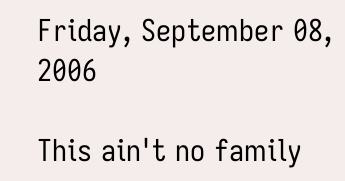Friday, September 08, 2006

This ain't no family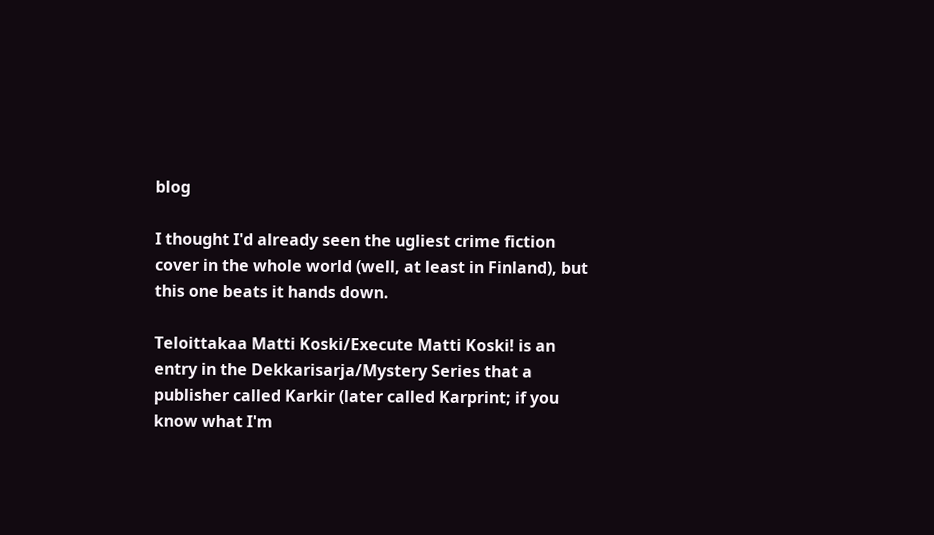blog

I thought I'd already seen the ugliest crime fiction cover in the whole world (well, at least in Finland), but this one beats it hands down.

Teloittakaa Matti Koski/Execute Matti Koski! is an entry in the Dekkarisarja/Mystery Series that a publisher called Karkir (later called Karprint; if you know what I'm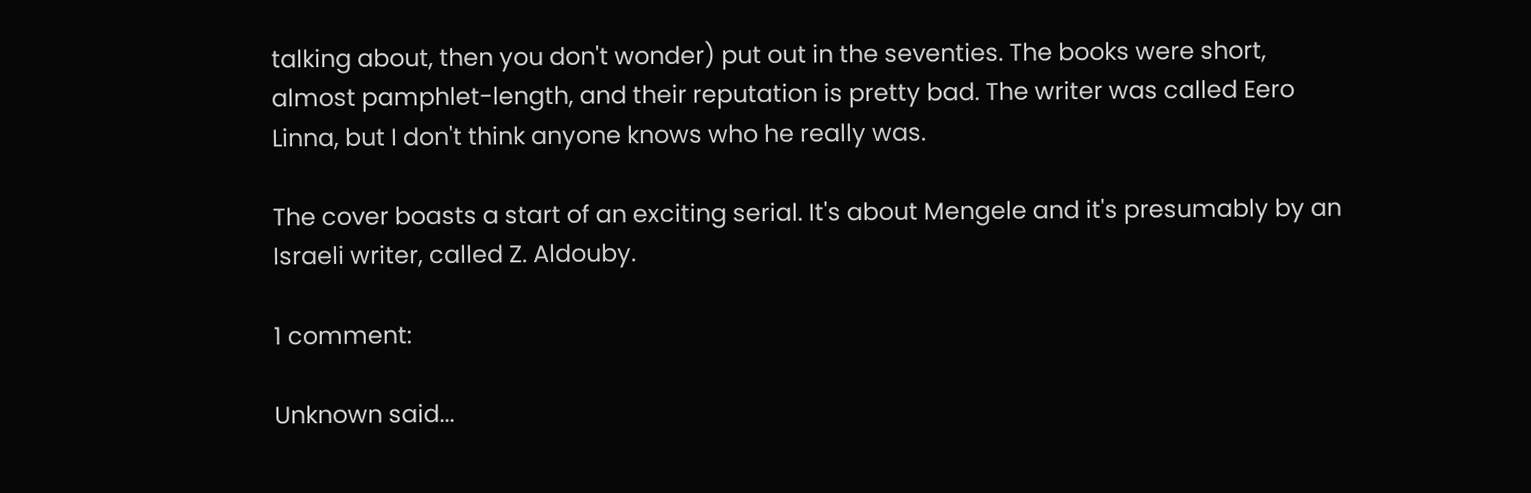talking about, then you don't wonder) put out in the seventies. The books were short, almost pamphlet-length, and their reputation is pretty bad. The writer was called Eero Linna, but I don't think anyone knows who he really was.

The cover boasts a start of an exciting serial. It's about Mengele and it's presumably by an Israeli writer, called Z. Aldouby.

1 comment:

Unknown said...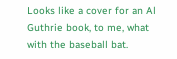Looks like a cover for an Al Guthrie book, to me, what with the baseball bat.